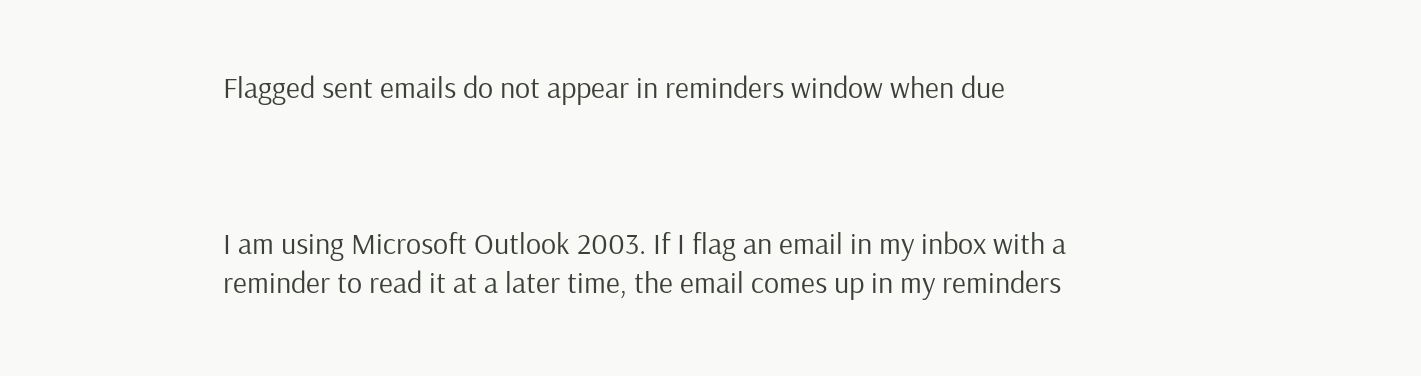Flagged sent emails do not appear in reminders window when due



I am using Microsoft Outlook 2003. If I flag an email in my inbox with a
reminder to read it at a later time, the email comes up in my reminders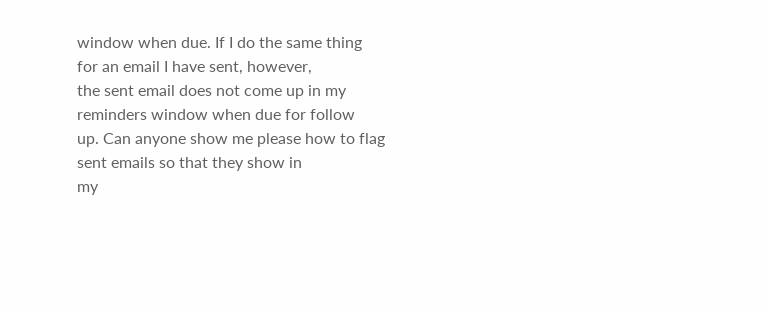window when due. If I do the same thing for an email I have sent, however,
the sent email does not come up in my reminders window when due for follow
up. Can anyone show me please how to flag sent emails so that they show in
my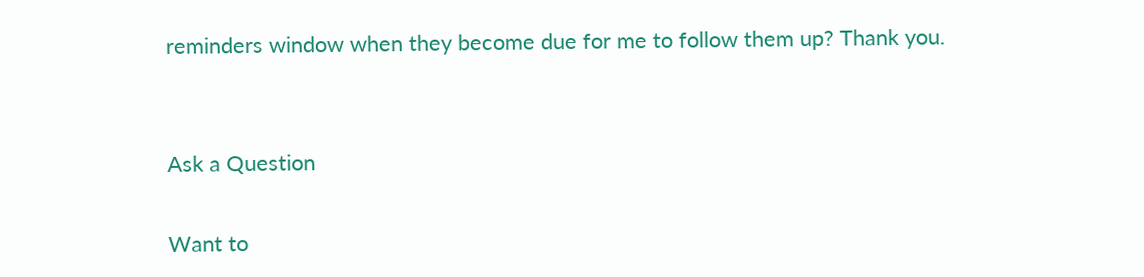reminders window when they become due for me to follow them up? Thank you.


Ask a Question

Want to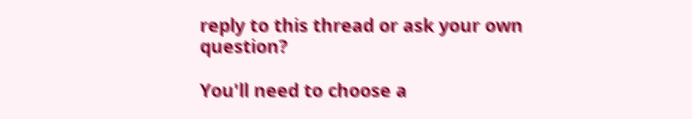reply to this thread or ask your own question?

You'll need to choose a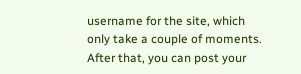username for the site, which only take a couple of moments. After that, you can post your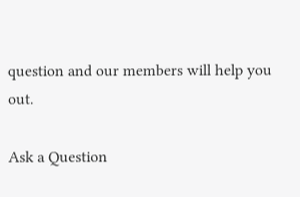question and our members will help you out.

Ask a Question